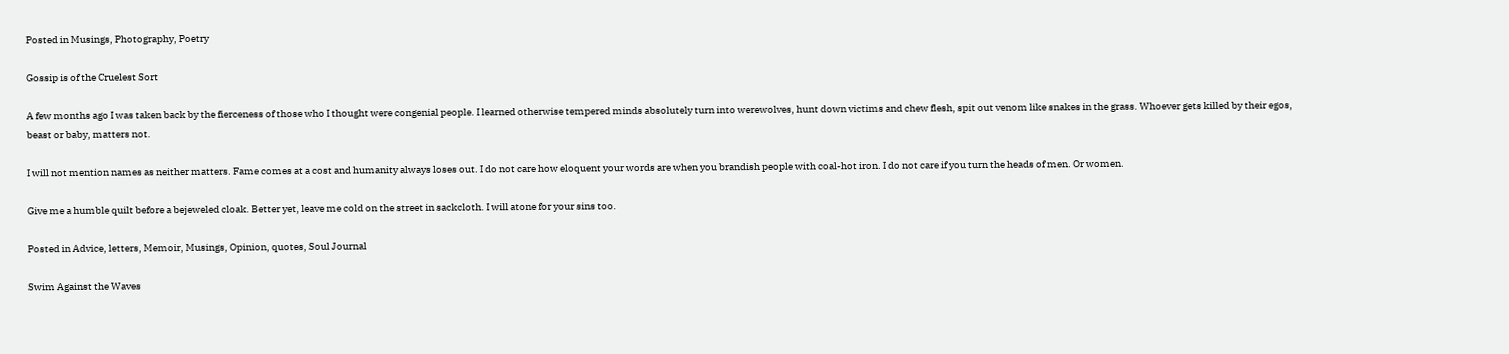Posted in Musings, Photography, Poetry

Gossip is of the Cruelest Sort

A few months ago I was taken back by the fierceness of those who I thought were congenial people. I learned otherwise tempered minds absolutely turn into werewolves, hunt down victims and chew flesh, spit out venom like snakes in the grass. Whoever gets killed by their egos, beast or baby, matters not.

I will not mention names as neither matters. Fame comes at a cost and humanity always loses out. I do not care how eloquent your words are when you brandish people with coal-hot iron. I do not care if you turn the heads of men. Or women.

Give me a humble quilt before a bejeweled cloak. Better yet, leave me cold on the street in sackcloth. I will atone for your sins too.

Posted in Advice, letters, Memoir, Musings, Opinion, quotes, Soul Journal

Swim Against the Waves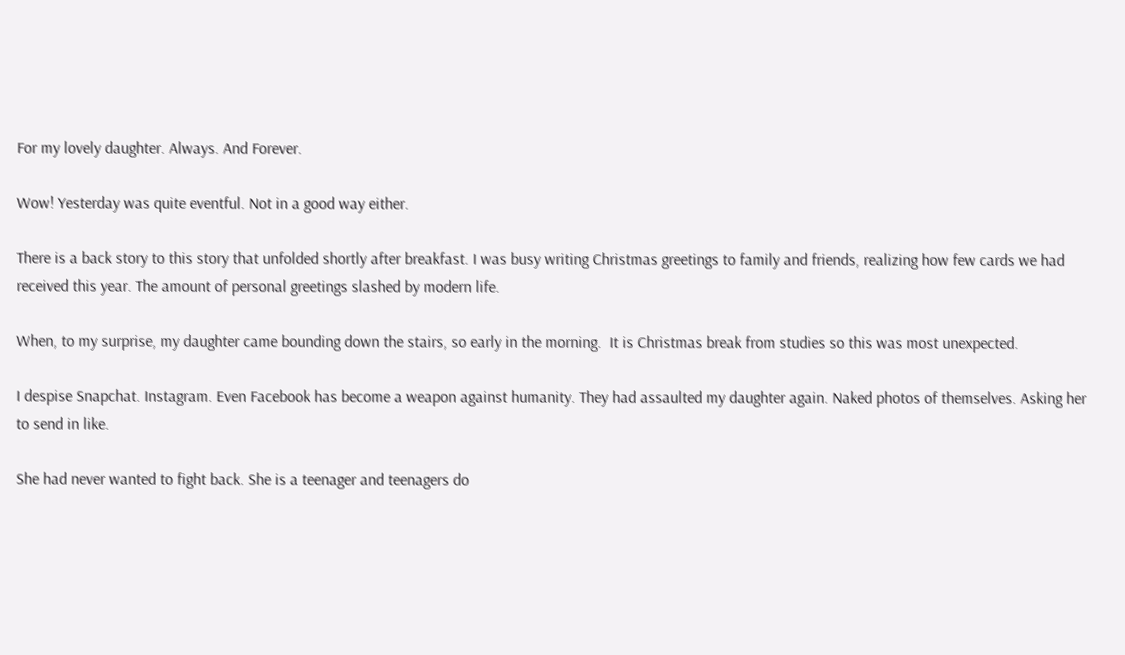For my lovely daughter. Always. And Forever.

Wow! Yesterday was quite eventful. Not in a good way either.

There is a back story to this story that unfolded shortly after breakfast. I was busy writing Christmas greetings to family and friends, realizing how few cards we had received this year. The amount of personal greetings slashed by modern life.

When, to my surprise, my daughter came bounding down the stairs, so early in the morning.  It is Christmas break from studies so this was most unexpected.

I despise Snapchat. Instagram. Even Facebook has become a weapon against humanity. They had assaulted my daughter again. Naked photos of themselves. Asking her to send in like.

She had never wanted to fight back. She is a teenager and teenagers do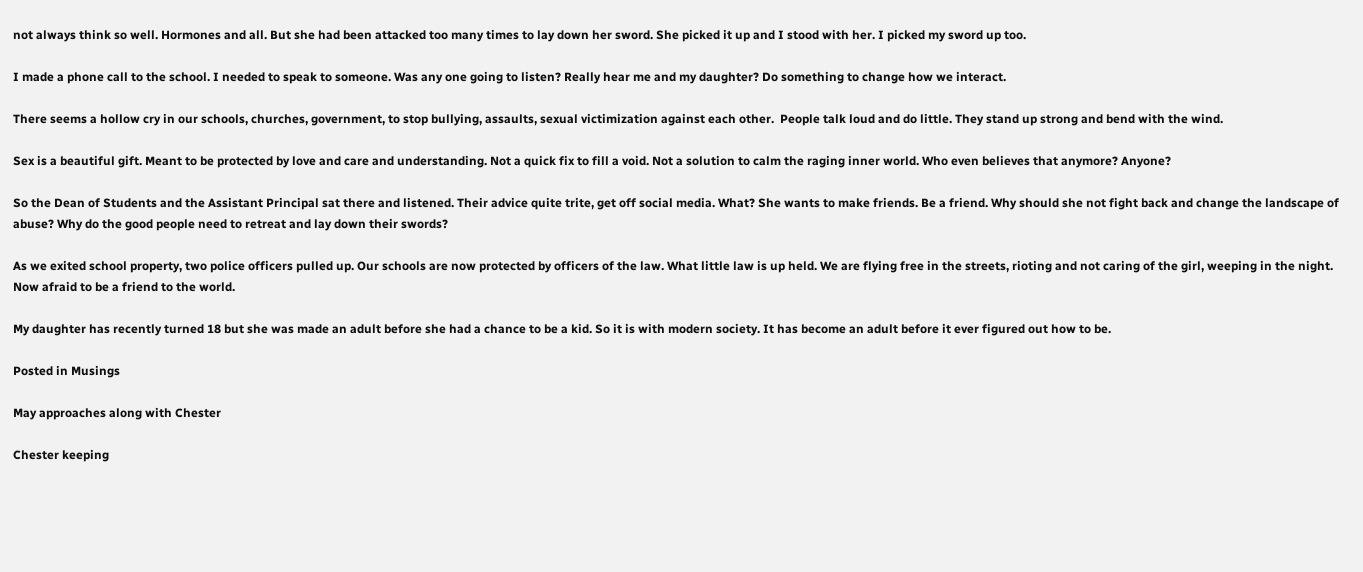not always think so well. Hormones and all. But she had been attacked too many times to lay down her sword. She picked it up and I stood with her. I picked my sword up too.

I made a phone call to the school. I needed to speak to someone. Was any one going to listen? Really hear me and my daughter? Do something to change how we interact.

There seems a hollow cry in our schools, churches, government, to stop bullying, assaults, sexual victimization against each other.  People talk loud and do little. They stand up strong and bend with the wind.

Sex is a beautiful gift. Meant to be protected by love and care and understanding. Not a quick fix to fill a void. Not a solution to calm the raging inner world. Who even believes that anymore? Anyone?

So the Dean of Students and the Assistant Principal sat there and listened. Their advice quite trite, get off social media. What? She wants to make friends. Be a friend. Why should she not fight back and change the landscape of abuse? Why do the good people need to retreat and lay down their swords?

As we exited school property, two police officers pulled up. Our schools are now protected by officers of the law. What little law is up held. We are flying free in the streets, rioting and not caring of the girl, weeping in the night. Now afraid to be a friend to the world.

My daughter has recently turned 18 but she was made an adult before she had a chance to be a kid. So it is with modern society. It has become an adult before it ever figured out how to be.

Posted in Musings

May approaches along with Chester

Chester keeping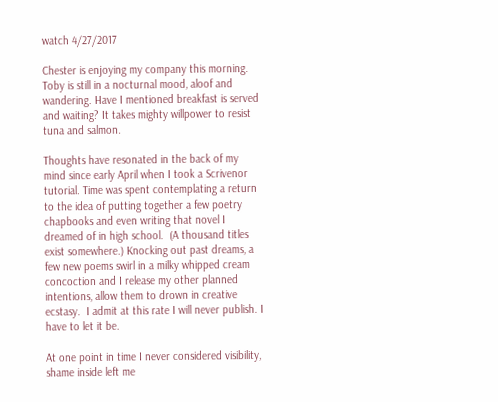watch 4/27/2017

Chester is enjoying my company this morning. Toby is still in a nocturnal mood, aloof and wandering. Have I mentioned breakfast is served and waiting? It takes mighty willpower to resist tuna and salmon.

Thoughts have resonated in the back of my mind since early April when I took a Scrivenor tutorial. Time was spent contemplating a return to the idea of putting together a few poetry chapbooks and even writing that novel I dreamed of in high school.  (A thousand titles exist somewhere.) Knocking out past dreams, a few new poems swirl in a milky whipped cream concoction and I release my other planned intentions, allow them to drown in creative ecstasy.  I admit at this rate I will never publish. I have to let it be.

At one point in time I never considered visibility, shame inside left me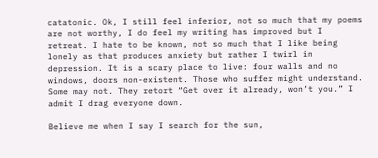catatonic. Ok, I still feel inferior, not so much that my poems are not worthy, I do feel my writing has improved but I retreat. I hate to be known, not so much that I like being lonely as that produces anxiety but rather I twirl in depression. It is a scary place to live: four walls and no windows, doors non-existent. Those who suffer might understand. Some may not. They retort “Get over it already, won’t you.” I admit I drag everyone down.

Believe me when I say I search for the sun,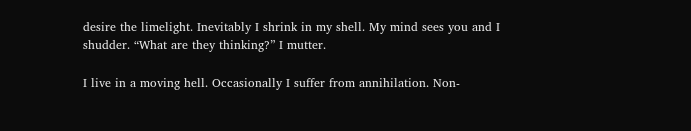desire the limelight. Inevitably I shrink in my shell. My mind sees you and I shudder. “What are they thinking?” I mutter.

I live in a moving hell. Occasionally I suffer from annihilation. Non-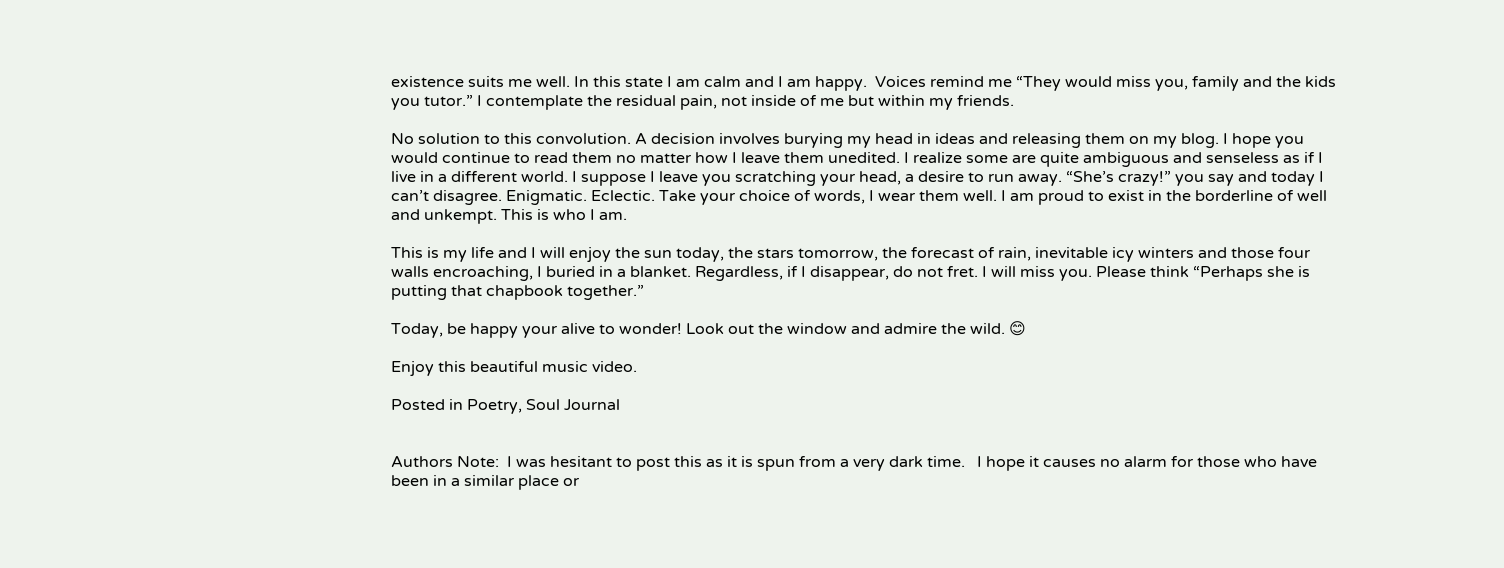existence suits me well. In this state I am calm and I am happy.  Voices remind me “They would miss you, family and the kids you tutor.” I contemplate the residual pain, not inside of me but within my friends.

No solution to this convolution. A decision involves burying my head in ideas and releasing them on my blog. I hope you would continue to read them no matter how I leave them unedited. I realize some are quite ambiguous and senseless as if I live in a different world. I suppose I leave you scratching your head, a desire to run away. “She’s crazy!” you say and today I can’t disagree. Enigmatic. Eclectic. Take your choice of words, I wear them well. I am proud to exist in the borderline of well and unkempt. This is who I am.

This is my life and I will enjoy the sun today, the stars tomorrow, the forecast of rain, inevitable icy winters and those four walls encroaching, I buried in a blanket. Regardless, if I disappear, do not fret. I will miss you. Please think “Perhaps she is putting that chapbook together.”

Today, be happy your alive to wonder! Look out the window and admire the wild. 😊

Enjoy this beautiful music video.

Posted in Poetry, Soul Journal


Authors Note:  I was hesitant to post this as it is spun from a very dark time.   I hope it causes no alarm for those who have been in a similar place or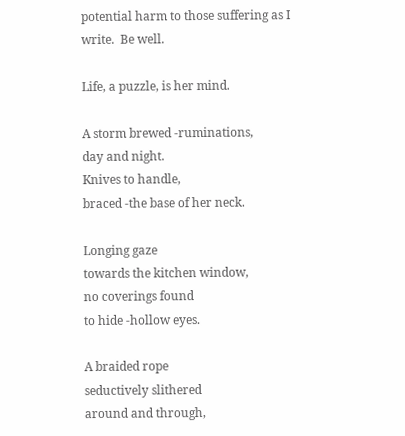potential harm to those suffering as I write.  Be well.

Life, a puzzle, is her mind.

A storm brewed -ruminations,
day and night.
Knives to handle,
braced -the base of her neck.

Longing gaze
towards the kitchen window,
no coverings found
to hide -hollow eyes.

A braided rope
seductively slithered
around and through,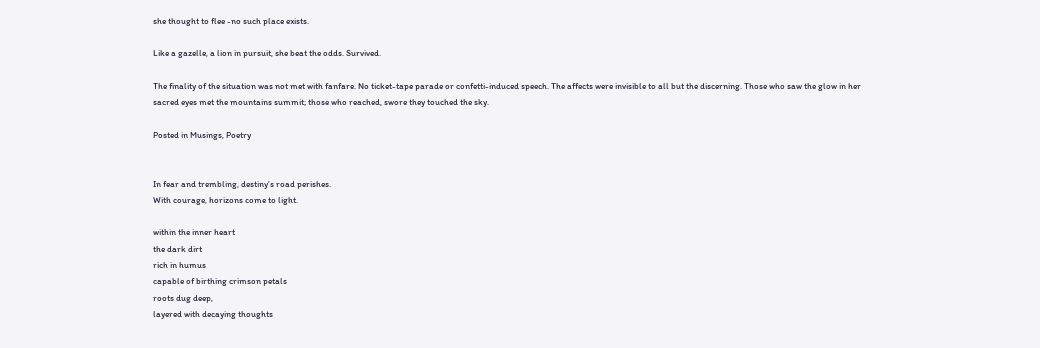she thought to flee -no such place exists.

Like a gazelle, a lion in pursuit, she beat the odds. Survived.

The finality of the situation was not met with fanfare. No ticket-tape parade or confetti-induced speech. The affects were invisible to all but the discerning. Those who saw the glow in her sacred eyes met the mountains summit; those who reached, swore they touched the sky.

Posted in Musings, Poetry


In fear and trembling, destiny’s road perishes.
With courage, horizons come to light.

within the inner heart
the dark dirt
rich in humus
capable of birthing crimson petals
roots dug deep,
layered with decaying thoughts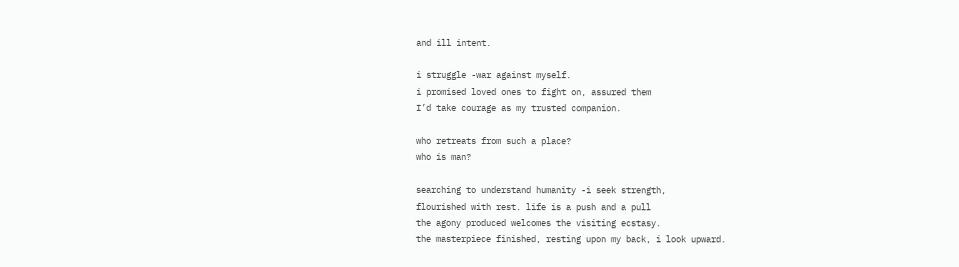and ill intent.

i struggle -war against myself.
i promised loved ones to fight on, assured them
I’d take courage as my trusted companion.

who retreats from such a place?
who is man?

searching to understand humanity -i seek strength,
flourished with rest. life is a push and a pull
the agony produced welcomes the visiting ecstasy.
the masterpiece finished, resting upon my back, i look upward.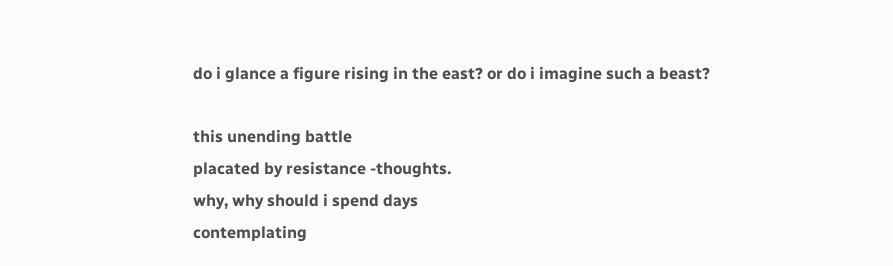do i glance a figure rising in the east? or do i imagine such a beast?

this unending battle
placated by resistance -thoughts.
why, why should i spend days
contemplating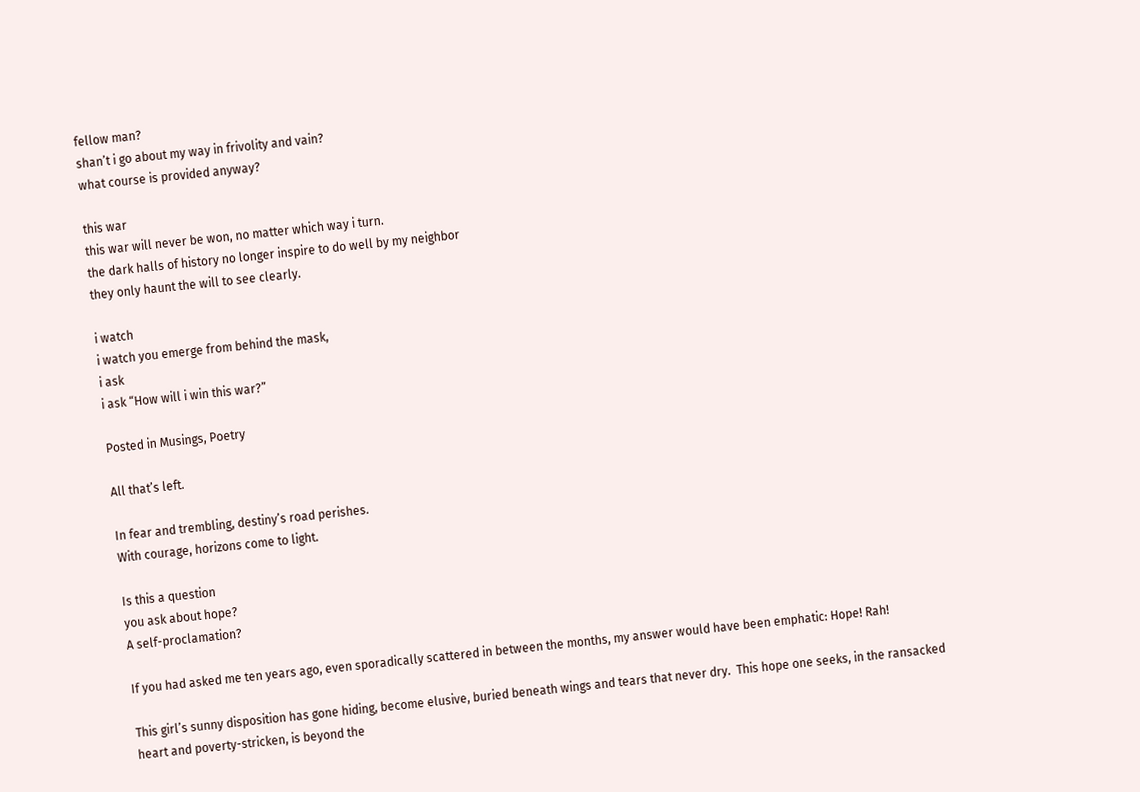fellow man?
shan’t i go about my way in frivolity and vain?
what course is provided anyway?

this war
this war will never be won, no matter which way i turn.
the dark halls of history no longer inspire to do well by my neighbor
they only haunt the will to see clearly.

i watch
i watch you emerge from behind the mask,
i ask
i ask “How will i win this war?”

Posted in Musings, Poetry

All that’s left.

In fear and trembling, destiny’s road perishes.
With courage, horizons come to light.

Is this a question
you ask about hope?
A self-proclamation?

If you had asked me ten years ago, even sporadically scattered in between the months, my answer would have been emphatic: Hope! Rah!

This girl’s sunny disposition has gone hiding, become elusive, buried beneath wings and tears that never dry.  This hope one seeks, in the ransacked heart and poverty-stricken, is beyond the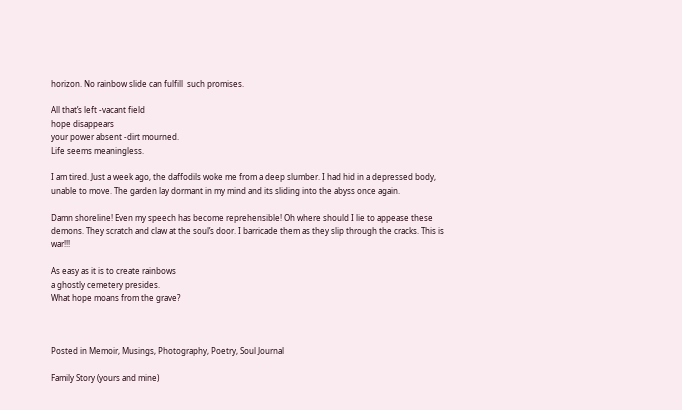horizon. No rainbow slide can fulfill  such promises.

All that’s left -vacant field
hope disappears
your power absent -dirt mourned.
Life seems meaningless.

I am tired. Just a week ago, the daffodils woke me from a deep slumber. I had hid in a depressed body, unable to move. The garden lay dormant in my mind and its sliding into the abyss once again.

Damn shoreline! Even my speech has become reprehensible! Oh where should I lie to appease these demons. They scratch and claw at the soul’s door. I barricade them as they slip through the cracks. This is war!!!

As easy as it is to create rainbows
a ghostly cemetery presides.
What hope moans from the grave?



Posted in Memoir, Musings, Photography, Poetry, Soul Journal

Family Story (yours and mine)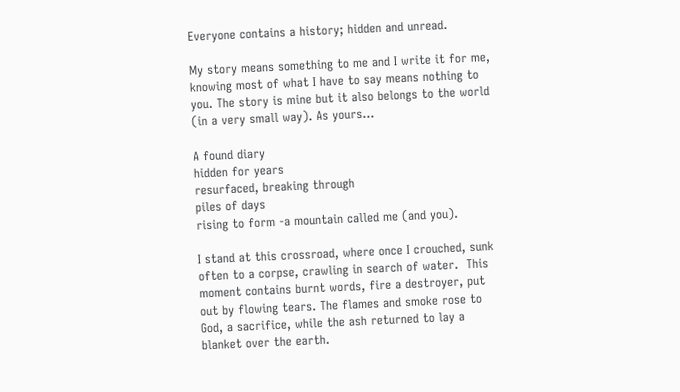Everyone contains a history; hidden and unread.

My story means something to me and I write it for me, knowing most of what I have to say means nothing to you. The story is mine but it also belongs to the world (in a very small way). As yours…

A found diary
hidden for years
resurfaced, breaking through
piles of days
rising to form -a mountain called me (and you).

I stand at this crossroad, where once I crouched, sunk often to a corpse, crawling in search of water.  This moment contains burnt words, fire a destroyer, put out by flowing tears. The flames and smoke rose to God, a sacrifice, while the ash returned to lay a blanket over the earth.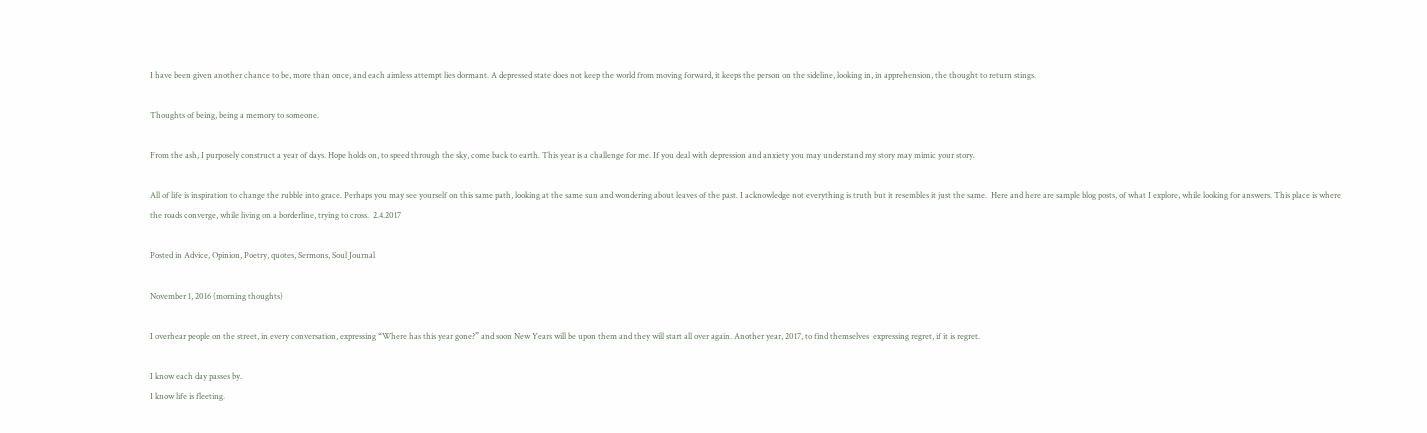I have been given another chance to be, more than once, and each aimless attempt lies dormant. A depressed state does not keep the world from moving forward, it keeps the person on the sideline, looking in, in apprehension, the thought to return stings.

Thoughts of being, being a memory to someone.

From the ash, I purposely construct a year of days. Hope holds on, to speed through the sky, come back to earth. This year is a challenge for me. If you deal with depression and anxiety you may understand my story may mimic your story.

All of life is inspiration to change the rubble into grace. Perhaps you may see yourself on this same path, looking at the same sun and wondering about leaves of the past. I acknowledge not everything is truth but it resembles it just the same.  Here and here are sample blog posts, of what I explore, while looking for answers. This place is where the roads converge, while living on a borderline, trying to cross.  2.4.2017

Posted in Advice, Opinion, Poetry, quotes, Sermons, Soul Journal

November 1, 2016 (morning thoughts)

I overhear people on the street, in every conversation, expressing “Where has this year gone?” and soon New Years will be upon them and they will start all over again. Another year, 2017, to find themselves  expressing regret, if it is regret.

I know each day passes by.
I know life is fleeting.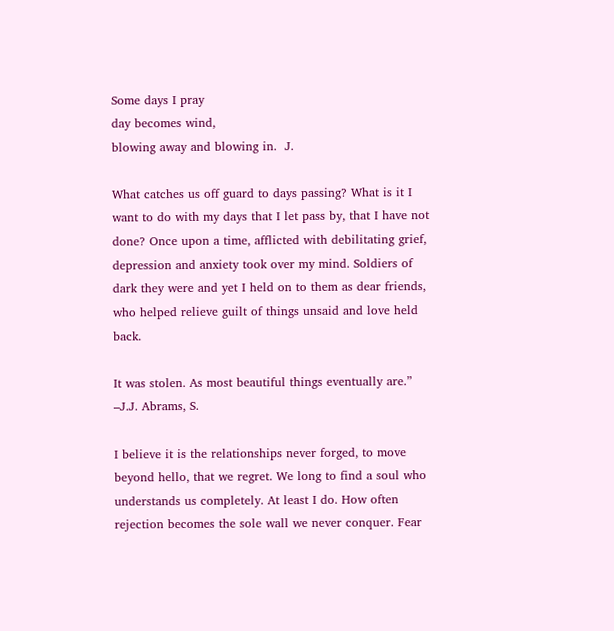Some days I pray
day becomes wind,
blowing away and blowing in.  J.

What catches us off guard to days passing? What is it I want to do with my days that I let pass by, that I have not done? Once upon a time, afflicted with debilitating grief, depression and anxiety took over my mind. Soldiers of dark they were and yet I held on to them as dear friends, who helped relieve guilt of things unsaid and love held back.

It was stolen. As most beautiful things eventually are.”
–J.J. Abrams, S.

I believe it is the relationships never forged, to move beyond hello, that we regret. We long to find a soul who understands us completely. At least I do. How often rejection becomes the sole wall we never conquer. Fear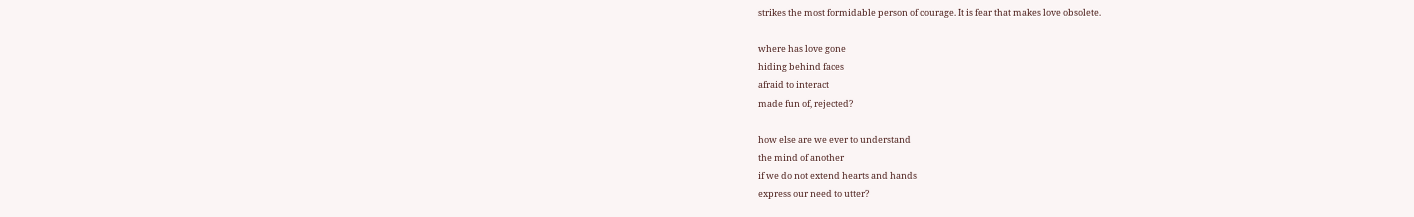strikes the most formidable person of courage. It is fear that makes love obsolete.

where has love gone
hiding behind faces
afraid to interact
made fun of, rejected?

how else are we ever to understand
the mind of another
if we do not extend hearts and hands
express our need to utter?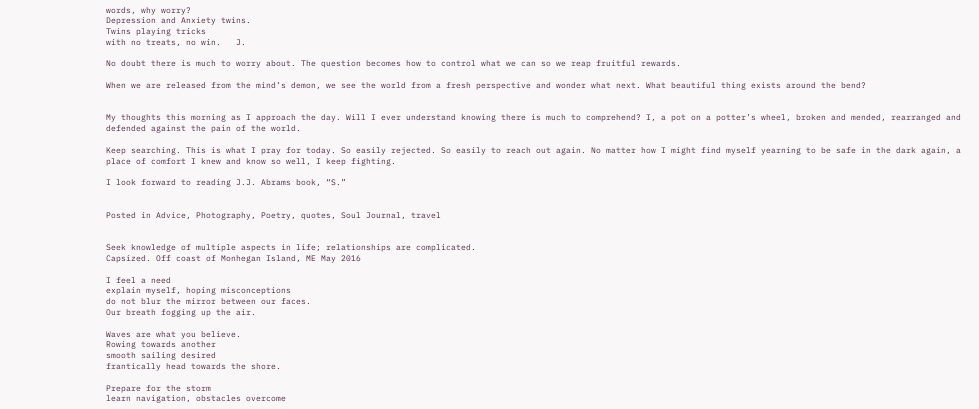words, why worry?
Depression and Anxiety twins.
Twins playing tricks
with no treats, no win.   J.

No doubt there is much to worry about. The question becomes how to control what we can so we reap fruitful rewards.

When we are released from the mind’s demon, we see the world from a fresh perspective and wonder what next. What beautiful thing exists around the bend?


My thoughts this morning as I approach the day. Will I ever understand knowing there is much to comprehend? I, a pot on a potter’s wheel, broken and mended, rearranged and defended against the pain of the world.

Keep searching. This is what I pray for today. So easily rejected. So easily to reach out again. No matter how I might find myself yearning to be safe in the dark again, a place of comfort I knew and know so well, I keep fighting.

I look forward to reading J.J. Abrams book, “S.”


Posted in Advice, Photography, Poetry, quotes, Soul Journal, travel


Seek knowledge of multiple aspects in life; relationships are complicated.
Capsized. Off coast of Monhegan Island, ME May 2016

I feel a need
explain myself, hoping misconceptions
do not blur the mirror between our faces.
Our breath fogging up the air.

Waves are what you believe.
Rowing towards another
smooth sailing desired
frantically head towards the shore.

Prepare for the storm
learn navigation, obstacles overcome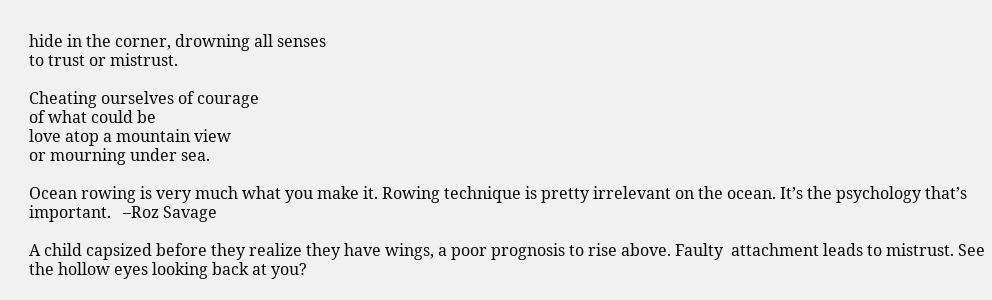hide in the corner, drowning all senses
to trust or mistrust.

Cheating ourselves of courage
of what could be
love atop a mountain view
or mourning under sea.

Ocean rowing is very much what you make it. Rowing technique is pretty irrelevant on the ocean. It’s the psychology that’s important.   –Roz Savage

A child capsized before they realize they have wings, a poor prognosis to rise above. Faulty  attachment leads to mistrust. See the hollow eyes looking back at you?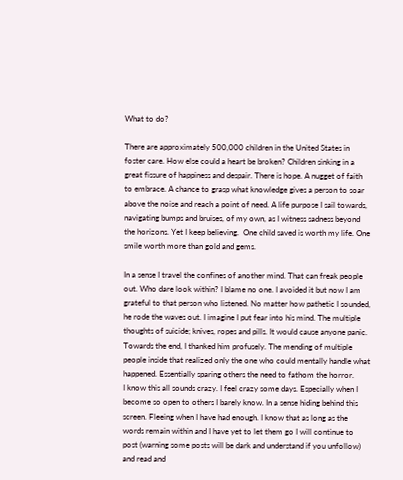What to do?

There are approximately 500,000 children in the United States in foster care. How else could a heart be broken? Children sinking in a great fissure of happiness and despair. There is hope. A nugget of faith to embrace. A chance to grasp what knowledge gives a person to soar above the noise and reach a point of need. A life purpose I sail towards, navigating bumps and bruises, of my own, as I witness sadness beyond the horizons. Yet I keep believing.  One child saved is worth my life. One smile worth more than gold and gems.

In a sense I travel the confines of another mind. That can freak people out. Who dare look within? I blame no one. I avoided it but now I am grateful to that person who listened. No matter how pathetic I sounded, he rode the waves out. I imagine I put fear into his mind. The multiple thoughts of suicide; knives, ropes and pills. It would cause anyone panic. Towards the end, I thanked him profusely. The mending of multiple people inside that realized only the one who could mentally handle what happened. Essentially sparing others the need to fathom the horror.
I know this all sounds crazy. I feel crazy some days. Especially when I become so open to others I barely know. In a sense hiding behind this screen. Fleeing when I have had enough. I know that as long as the words remain within and I have yet to let them go I will continue to post (warning some posts will be dark and understand if you unfollow) and read and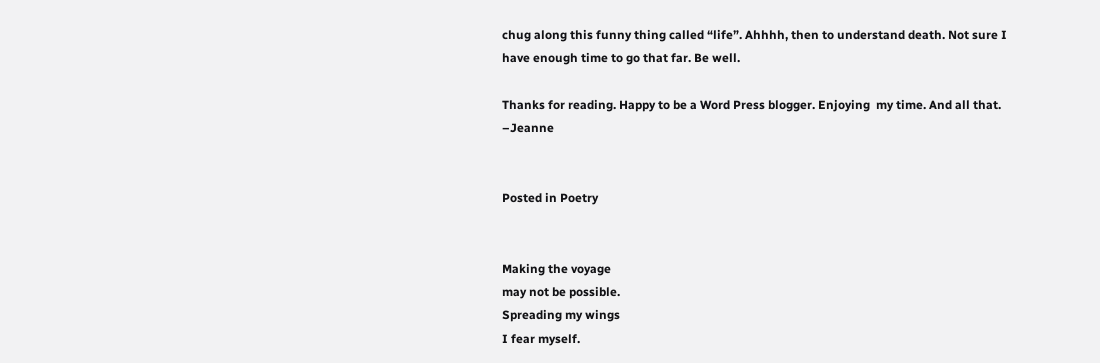chug along this funny thing called “life”. Ahhhh, then to understand death. Not sure I have enough time to go that far. Be well.

Thanks for reading. Happy to be a Word Press blogger. Enjoying  my time. And all that.  –Jeanne


Posted in Poetry


Making the voyage
may not be possible.
Spreading my wings
I fear myself.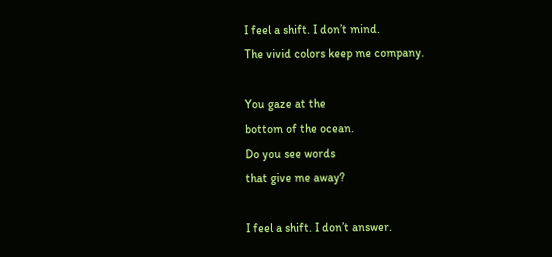I feel a shift. I don’t mind.
The vivid colors keep me company.

You gaze at the
bottom of the ocean.
Do you see words
that give me away?

I feel a shift. I don’t answer.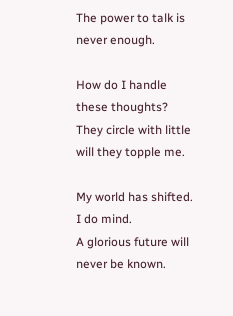The power to talk is never enough.

How do I handle
these thoughts?
They circle with little
will they topple me.

My world has shifted. I do mind.
A glorious future will never be known.